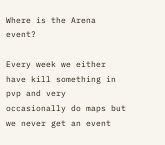Where is the Arena event?

Every week we either have kill something in pvp and very occasionally do maps but we never get an event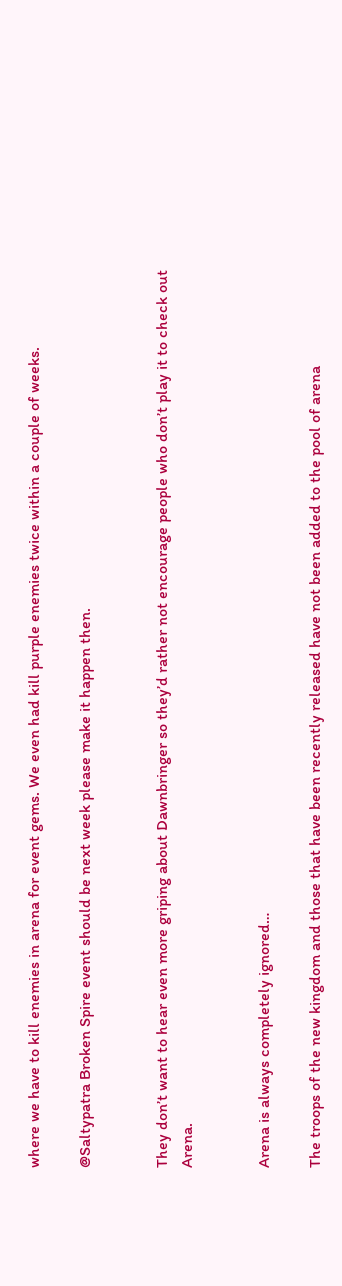where we have to kill enemies in arena for event gems. We even had kill purple enemies twice within a couple of weeks.

@Saltypatra Broken Spire event should be next week please make it happen then.


They don’t want to hear even more griping about Dawnbringer so they’d rather not encourage people who don’t play it to check out Arena.


Arena is always completely ignored…

The troops of the new kingdom and those that have been recently released have not been added to the pool of arena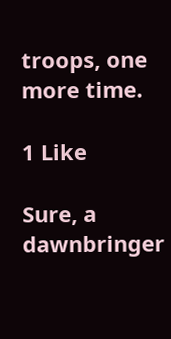troops, one more time.

1 Like

Sure, a dawnbringer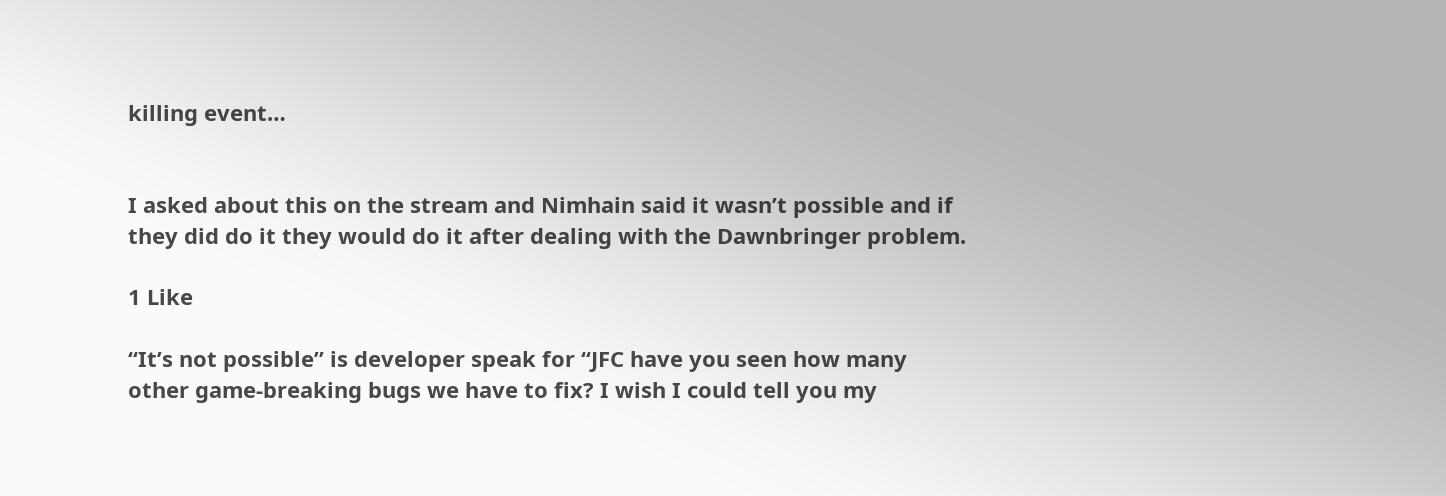killing event…


I asked about this on the stream and Nimhain said it wasn’t possible and if they did do it they would do it after dealing with the Dawnbringer problem.

1 Like

“It’s not possible” is developer speak for “JFC have you seen how many other game-breaking bugs we have to fix? I wish I could tell you my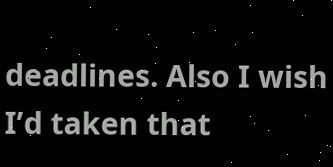deadlines. Also I wish I’d taken that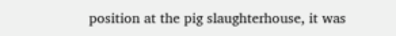position at the pig slaughterhouse, it was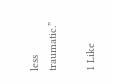less traumatic.”

1 Like